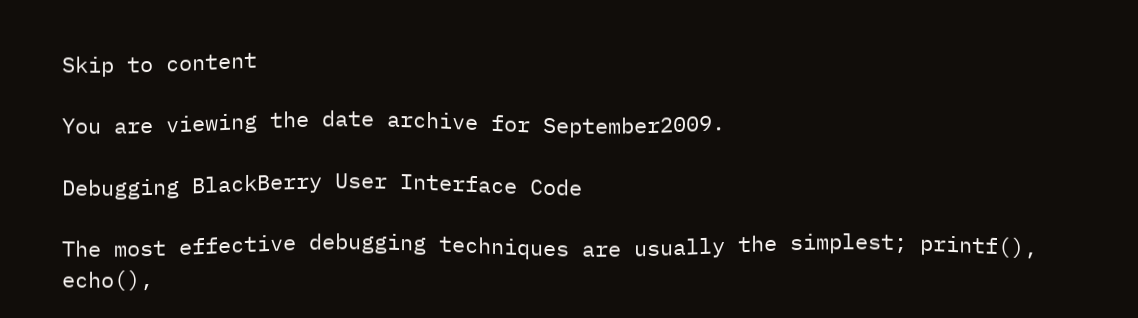Skip to content

You are viewing the date archive for September2009.

Debugging BlackBerry User Interface Code

The most effective debugging techniques are usually the simplest; printf(), echo(),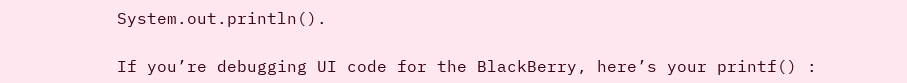System.out.println().

If you’re debugging UI code for the BlackBerry, here’s your printf() :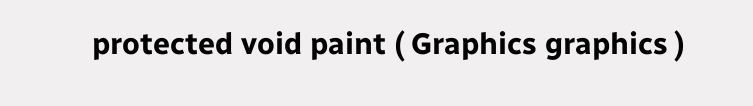protected void paint ( Graphics graphics )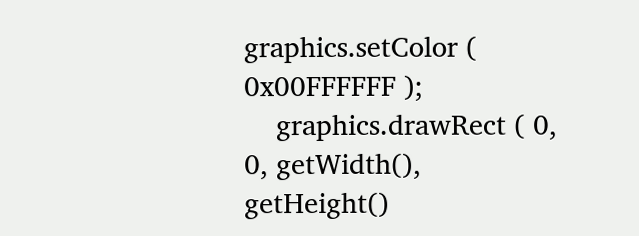graphics.setColor ( 0x00FFFFFF );
    graphics.drawRect ( 0, 0, getWidth(), getHeight()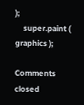);
    super.paint ( graphics );

Comments closed